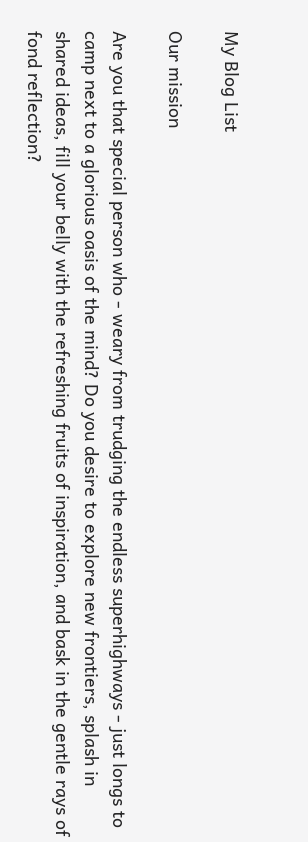My Blog List

Our mission

Are you that special person who - weary from trudging the endless superhighways - just longs to camp next to a glorious oasis of the mind? Do you desire to explore new frontiers, splash in shared ideas, fill your belly with the refreshing fruits of inspiration, and bask in the gentle rays of fond reflection?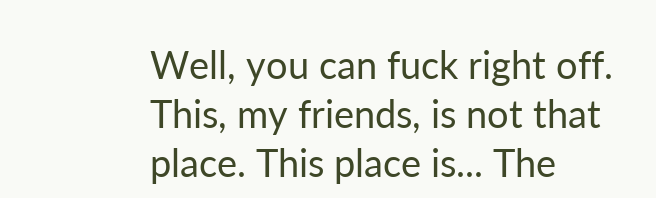Well, you can fuck right off. This, my friends, is not that place. This place is... The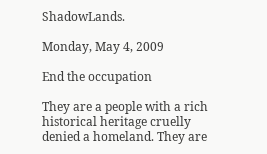ShadowLands.

Monday, May 4, 2009

End the occupation

They are a people with a rich historical heritage cruelly denied a homeland. They are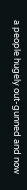a people hugely out-gunned and now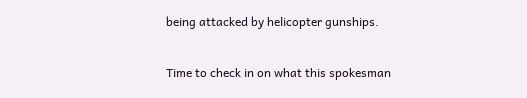being attacked by helicopter gunships.

Time to check in on what this spokesman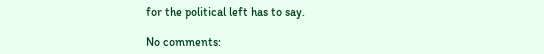for the political left has to say.

No comments: